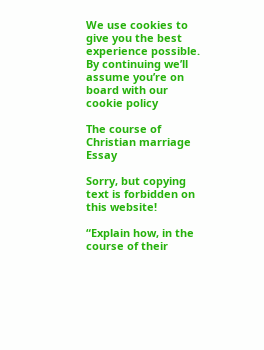We use cookies to give you the best experience possible. By continuing we’ll assume you’re on board with our cookie policy

The course of Christian marriage Essay

Sorry, but copying text is forbidden on this website!

“Explain how, in the course of their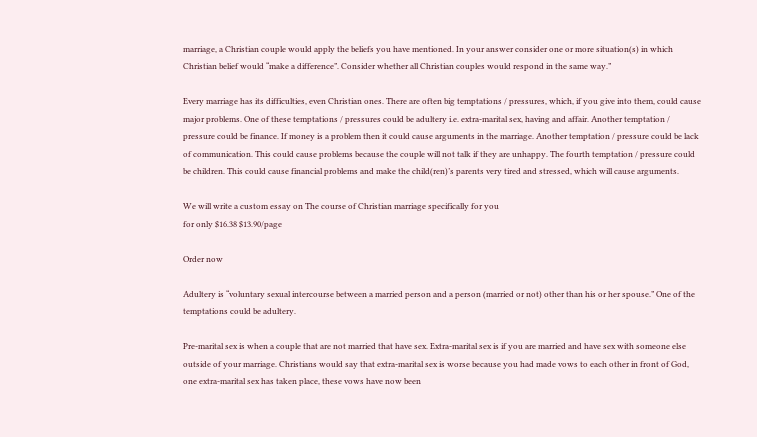marriage, a Christian couple would apply the beliefs you have mentioned. In your answer consider one or more situation(s) in which Christian belief would “make a difference”. Consider whether all Christian couples would respond in the same way.”

Every marriage has its difficulties, even Christian ones. There are often big temptations / pressures, which, if you give into them, could cause major problems. One of these temptations / pressures could be adultery i.e. extra-marital sex, having and affair. Another temptation / pressure could be finance. If money is a problem then it could cause arguments in the marriage. Another temptation / pressure could be lack of communication. This could cause problems because the couple will not talk if they are unhappy. The fourth temptation / pressure could be children. This could cause financial problems and make the child(ren)’s parents very tired and stressed, which will cause arguments.

We will write a custom essay on The course of Christian marriage specifically for you
for only $16.38 $13.90/page

Order now

Adultery is “voluntary sexual intercourse between a married person and a person (married or not) other than his or her spouse.” One of the temptations could be adultery.

Pre-marital sex is when a couple that are not married that have sex. Extra-marital sex is if you are married and have sex with someone else outside of your marriage. Christians would say that extra-marital sex is worse because you had made vows to each other in front of God, one extra-marital sex has taken place, these vows have now been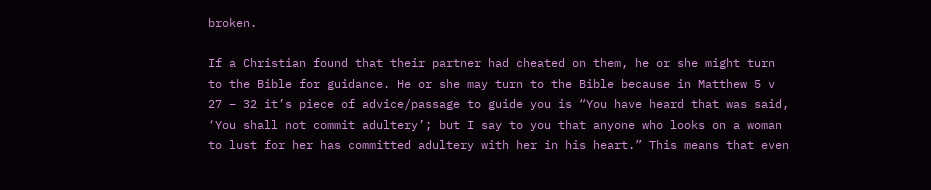broken.

If a Christian found that their partner had cheated on them, he or she might turn to the Bible for guidance. He or she may turn to the Bible because in Matthew 5 v 27 – 32 it’s piece of advice/passage to guide you is “You have heard that was said, ‘You shall not commit adultery’; but I say to you that anyone who looks on a woman to lust for her has committed adultery with her in his heart.” This means that even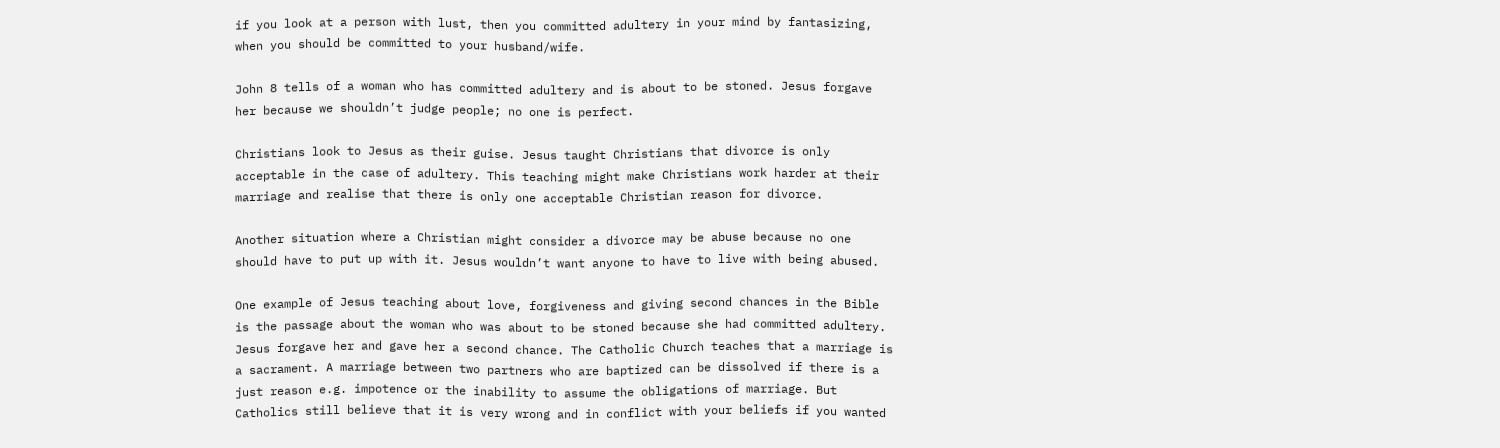if you look at a person with lust, then you committed adultery in your mind by fantasizing, when you should be committed to your husband/wife.

John 8 tells of a woman who has committed adultery and is about to be stoned. Jesus forgave her because we shouldn’t judge people; no one is perfect.

Christians look to Jesus as their guise. Jesus taught Christians that divorce is only acceptable in the case of adultery. This teaching might make Christians work harder at their marriage and realise that there is only one acceptable Christian reason for divorce.

Another situation where a Christian might consider a divorce may be abuse because no one should have to put up with it. Jesus wouldn’t want anyone to have to live with being abused.

One example of Jesus teaching about love, forgiveness and giving second chances in the Bible is the passage about the woman who was about to be stoned because she had committed adultery. Jesus forgave her and gave her a second chance. The Catholic Church teaches that a marriage is a sacrament. A marriage between two partners who are baptized can be dissolved if there is a just reason e.g. impotence or the inability to assume the obligations of marriage. But Catholics still believe that it is very wrong and in conflict with your beliefs if you wanted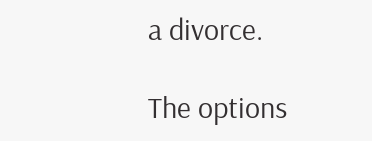a divorce.

The options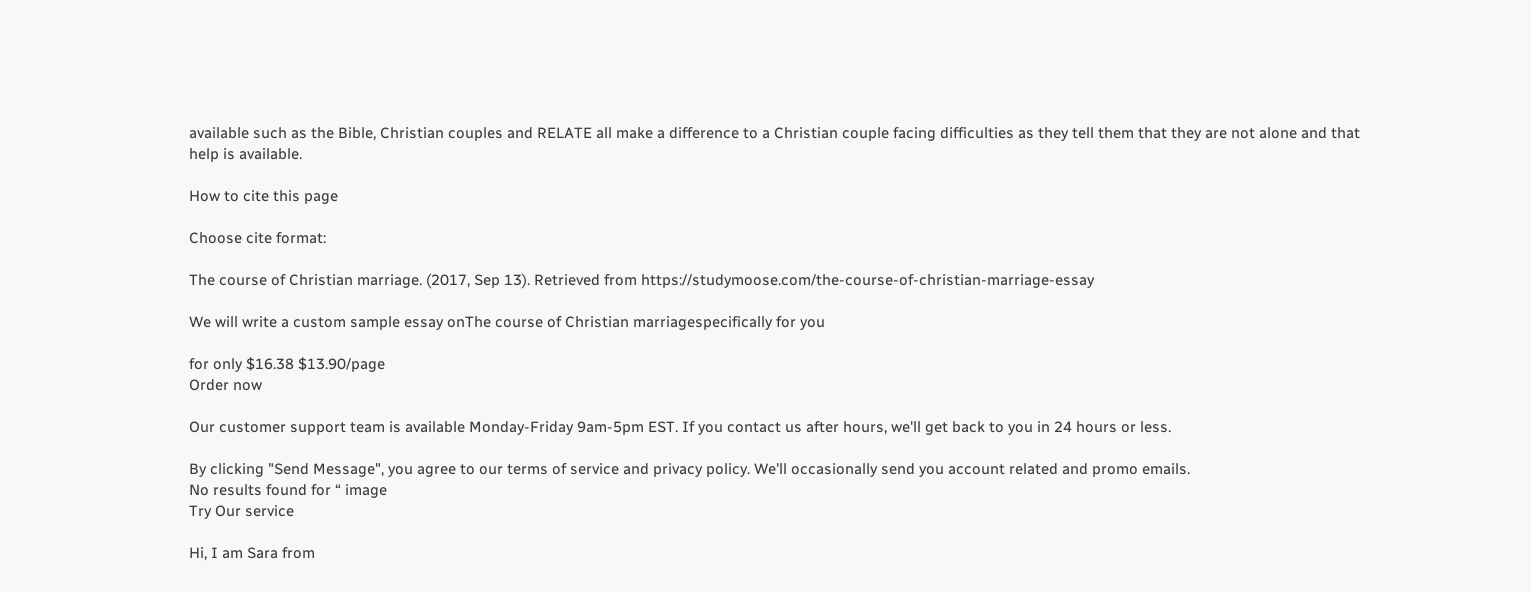available such as the Bible, Christian couples and RELATE all make a difference to a Christian couple facing difficulties as they tell them that they are not alone and that help is available.

How to cite this page

Choose cite format:

The course of Christian marriage. (2017, Sep 13). Retrieved from https://studymoose.com/the-course-of-christian-marriage-essay

We will write a custom sample essay onThe course of Christian marriagespecifically for you

for only $16.38 $13.90/page
Order now

Our customer support team is available Monday-Friday 9am-5pm EST. If you contact us after hours, we'll get back to you in 24 hours or less.

By clicking "Send Message", you agree to our terms of service and privacy policy. We'll occasionally send you account related and promo emails.
No results found for “ image
Try Our service

Hi, I am Sara from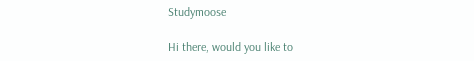Studymoose

Hi there, would you like to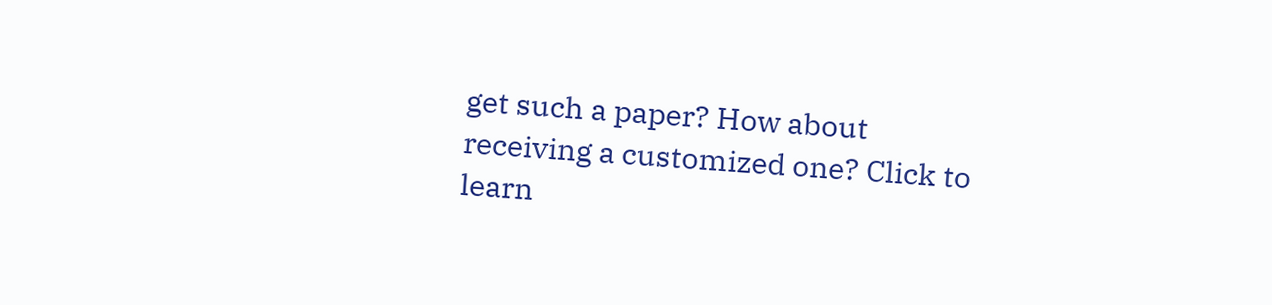get such a paper? How about receiving a customized one? Click to learn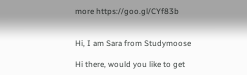more https://goo.gl/CYf83b


Hi, I am Sara from Studymoose

Hi there, would you like to get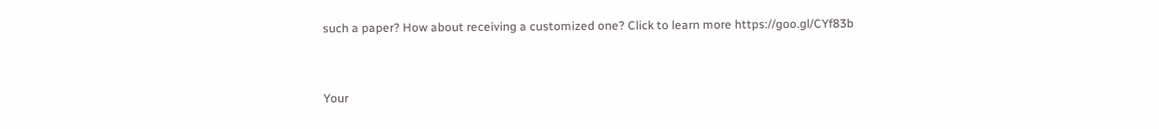such a paper? How about receiving a customized one? Click to learn more https://goo.gl/CYf83b


Your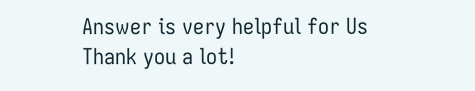Answer is very helpful for Us
Thank you a lot!